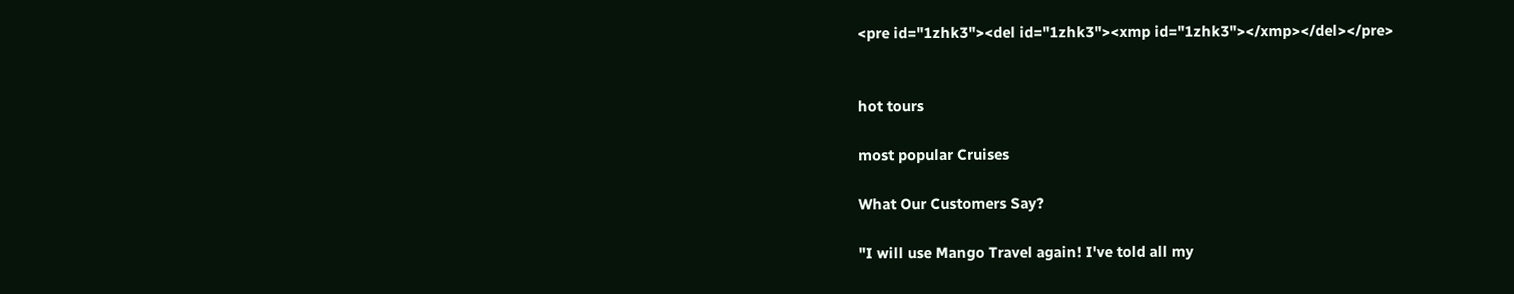<pre id="1zhk3"><del id="1zhk3"><xmp id="1zhk3"></xmp></del></pre>


hot tours

most popular Cruises

What Our Customers Say?

"I will use Mango Travel again! I've told all my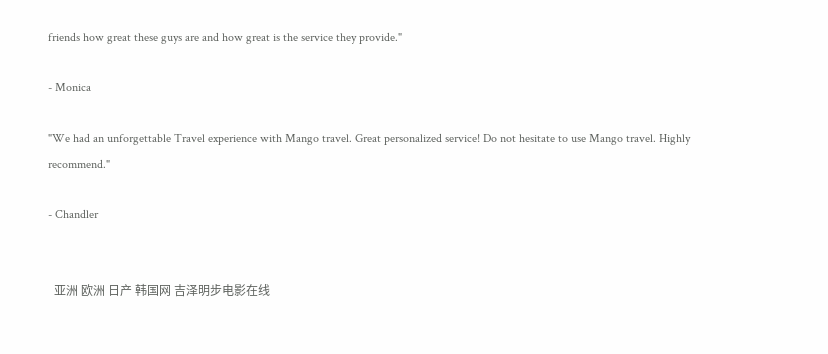friends how great these guys are and how great is the service they provide."

- Monica

"We had an unforgettable Travel experience with Mango travel. Great personalized service! Do not hesitate to use Mango travel. Highly recommend."

- Chandler


  亚洲 欧洲 日产 韩国网 吉泽明步电影在线